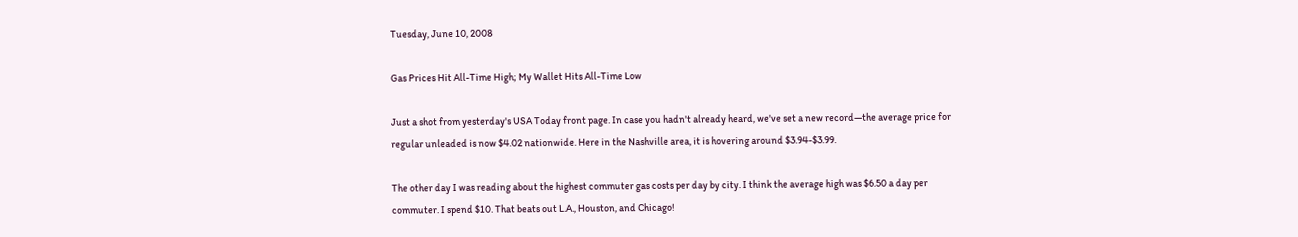Tuesday, June 10, 2008

Gas Prices Hit All-Time High; My Wallet Hits All-Time Low

Just a shot from yesterday's USA Today front page. In case you hadn't already heard, we've set a new record—the average price for regular unleaded is now $4.02 nationwide. Here in the Nashville area, it is hovering around $3.94-$3.99.

The other day I was reading about the highest commuter gas costs per day by city. I think the average high was $6.50 a day per commuter. I spend $10. That beats out L.A., Houston, and Chicago!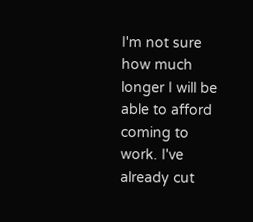I'm not sure how much longer I will be able to afford coming to work. I've already cut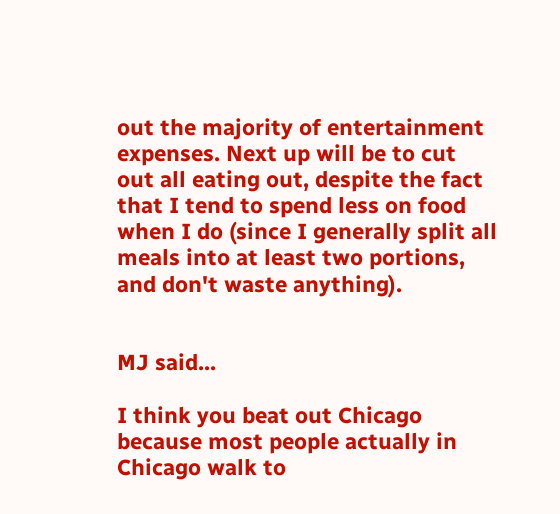out the majority of entertainment expenses. Next up will be to cut out all eating out, despite the fact that I tend to spend less on food when I do (since I generally split all meals into at least two portions, and don't waste anything).


MJ said...

I think you beat out Chicago because most people actually in Chicago walk to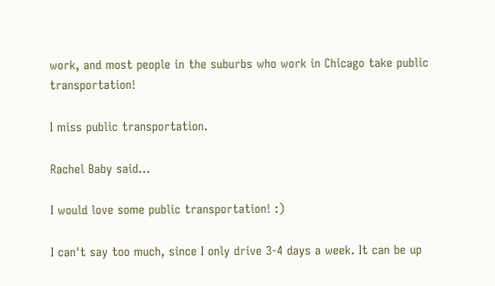work, and most people in the suburbs who work in Chicago take public transportation!

I miss public transportation.

Rachel Baby said...

I would love some public transportation! :)

I can't say too much, since I only drive 3-4 days a week. It can be up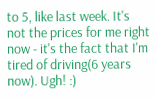to 5, like last week. It's not the prices for me right now - it's the fact that I'm tired of driving(6 years now). Ugh! :)